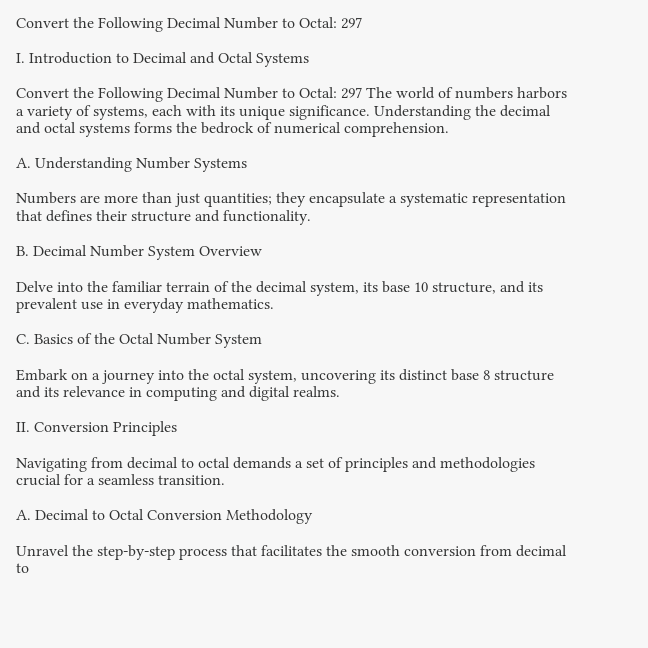Convert the Following Decimal Number to Octal: 297

I. Introduction to Decimal and Octal Systems

Convert the Following Decimal Number to Octal: 297 The world of numbers harbors a variety of systems, each with its unique significance. Understanding the decimal and octal systems forms the bedrock of numerical comprehension.

A. Understanding Number Systems

Numbers are more than just quantities; they encapsulate a systematic representation that defines their structure and functionality.

B. Decimal Number System Overview

Delve into the familiar terrain of the decimal system, its base 10 structure, and its prevalent use in everyday mathematics.

C. Basics of the Octal Number System

Embark on a journey into the octal system, uncovering its distinct base 8 structure and its relevance in computing and digital realms.

II. Conversion Principles

Navigating from decimal to octal demands a set of principles and methodologies crucial for a seamless transition.

A. Decimal to Octal Conversion Methodology

Unravel the step-by-step process that facilitates the smooth conversion from decimal to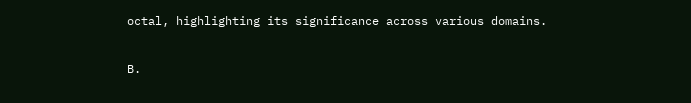octal, highlighting its significance across various domains.

B.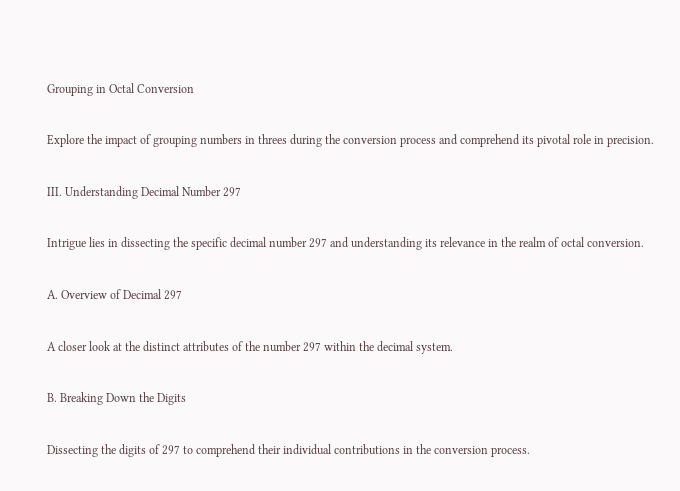Grouping in Octal Conversion

Explore the impact of grouping numbers in threes during the conversion process and comprehend its pivotal role in precision.

III. Understanding Decimal Number 297

Intrigue lies in dissecting the specific decimal number 297 and understanding its relevance in the realm of octal conversion.

A. Overview of Decimal 297

A closer look at the distinct attributes of the number 297 within the decimal system.

B. Breaking Down the Digits

Dissecting the digits of 297 to comprehend their individual contributions in the conversion process.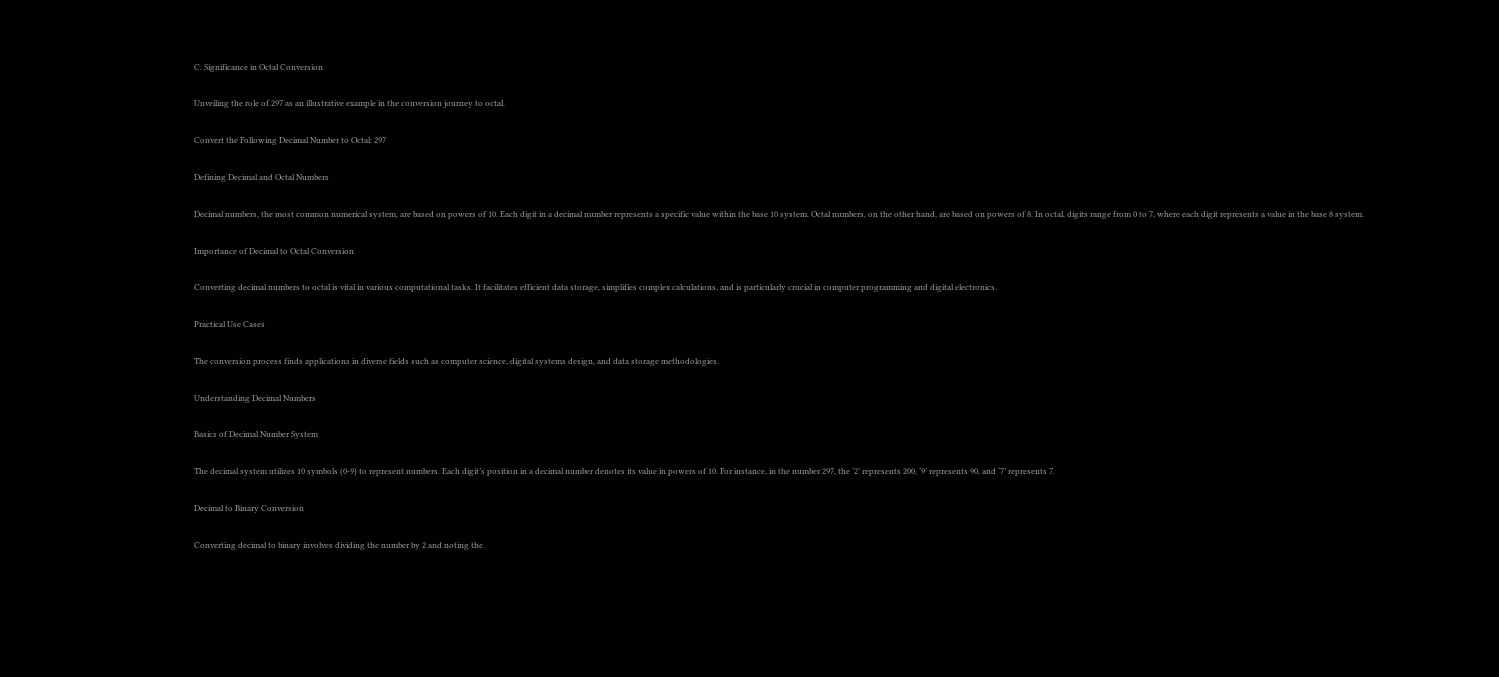C. Significance in Octal Conversion

Unveiling the role of 297 as an illustrative example in the conversion journey to octal.

Convert the Following Decimal Number to Octal: 297

Defining Decimal and Octal Numbers

Decimal numbers, the most common numerical system, are based on powers of 10. Each digit in a decimal number represents a specific value within the base 10 system. Octal numbers, on the other hand, are based on powers of 8. In octal, digits range from 0 to 7, where each digit represents a value in the base 8 system.

Importance of Decimal to Octal Conversion

Converting decimal numbers to octal is vital in various computational tasks. It facilitates efficient data storage, simplifies complex calculations, and is particularly crucial in computer programming and digital electronics.

Practical Use Cases

The conversion process finds applications in diverse fields such as computer science, digital systems design, and data storage methodologies.

Understanding Decimal Numbers

Basics of Decimal Number System

The decimal system utilizes 10 symbols (0-9) to represent numbers. Each digit’s position in a decimal number denotes its value in powers of 10. For instance, in the number 297, the ‘2’ represents 200, ‘9’ represents 90, and ‘7’ represents 7.

Decimal to Binary Conversion

Converting decimal to binary involves dividing the number by 2 and noting the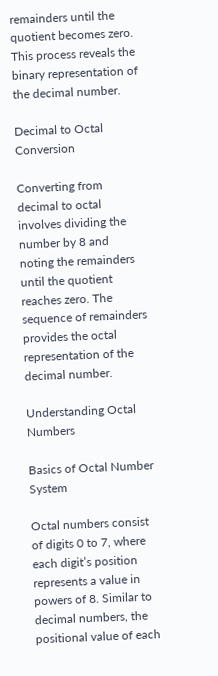remainders until the quotient becomes zero. This process reveals the binary representation of the decimal number.

Decimal to Octal Conversion

Converting from decimal to octal involves dividing the number by 8 and noting the remainders until the quotient reaches zero. The sequence of remainders provides the octal representation of the decimal number.

Understanding Octal Numbers

Basics of Octal Number System

Octal numbers consist of digits 0 to 7, where each digit’s position represents a value in powers of 8. Similar to decimal numbers, the positional value of each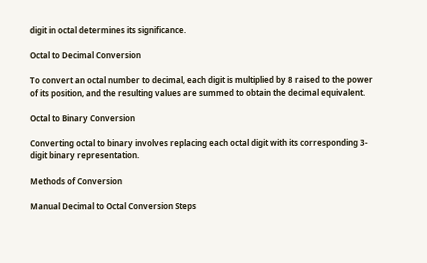digit in octal determines its significance.

Octal to Decimal Conversion

To convert an octal number to decimal, each digit is multiplied by 8 raised to the power of its position, and the resulting values are summed to obtain the decimal equivalent.

Octal to Binary Conversion

Converting octal to binary involves replacing each octal digit with its corresponding 3-digit binary representation.

Methods of Conversion

Manual Decimal to Octal Conversion Steps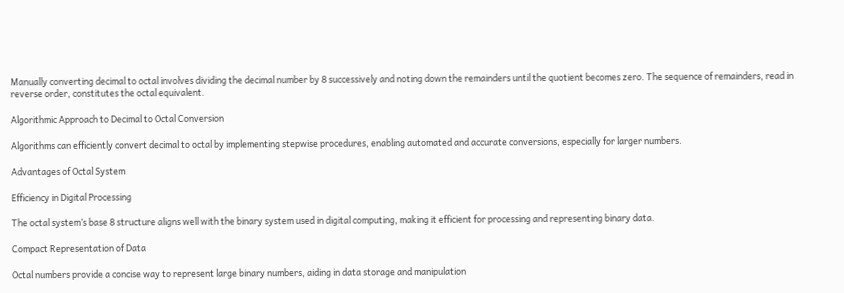Manually converting decimal to octal involves dividing the decimal number by 8 successively and noting down the remainders until the quotient becomes zero. The sequence of remainders, read in reverse order, constitutes the octal equivalent.

Algorithmic Approach to Decimal to Octal Conversion

Algorithms can efficiently convert decimal to octal by implementing stepwise procedures, enabling automated and accurate conversions, especially for larger numbers.

Advantages of Octal System

Efficiency in Digital Processing

The octal system’s base 8 structure aligns well with the binary system used in digital computing, making it efficient for processing and representing binary data.

Compact Representation of Data

Octal numbers provide a concise way to represent large binary numbers, aiding in data storage and manipulation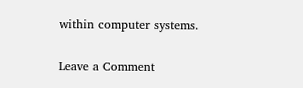within computer systems.

Leave a Comment